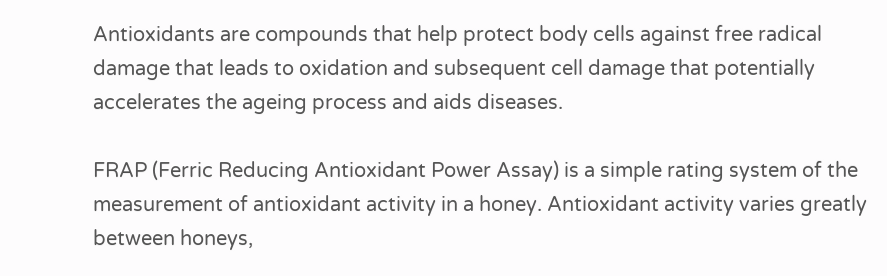Antioxidants are compounds that help protect body cells against free radical damage that leads to oxidation and subsequent cell damage that potentially accelerates the ageing process and aids diseases.

FRAP (Ferric Reducing Antioxidant Power Assay) is a simple rating system of the measurement of antioxidant activity in a honey. Antioxidant activity varies greatly between honeys,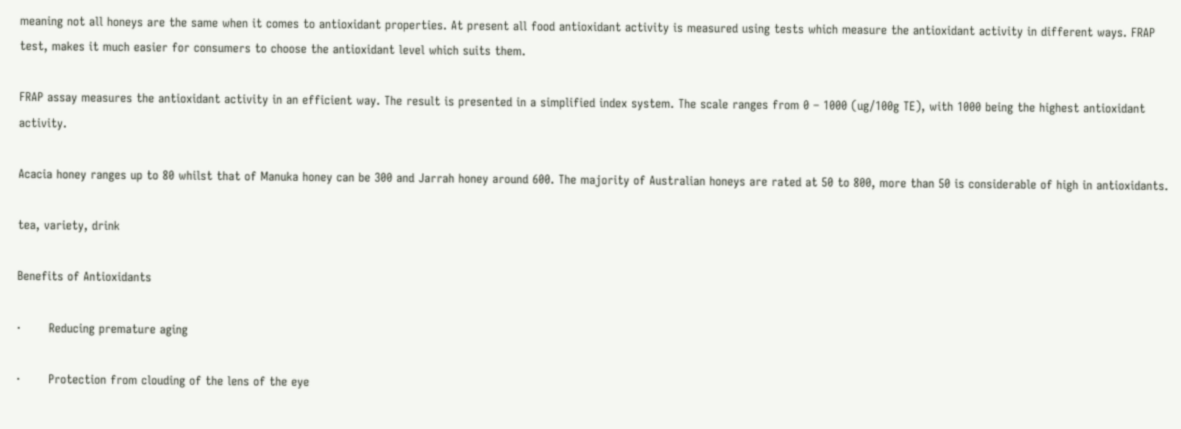meaning not all honeys are the same when it comes to antioxidant properties. At present all food antioxidant activity is measured using tests which measure the antioxidant activity in different ways. FRAP test, makes it much easier for consumers to choose the antioxidant level which suits them.

FRAP assay measures the antioxidant activity in an efficient way. The result is presented in a simplified index system. The scale ranges from 0 – 1000 (ug/100g TE), with 1000 being the highest antioxidant activity.

Acacia honey ranges up to 80 whilst that of Manuka honey can be 300 and Jarrah honey around 600. The majority of Australian honeys are rated at 50 to 800, more than 50 is considerable of high in antioxidants.

tea, variety, drink

Benefits of Antioxidants

·       Reducing premature aging

·       Protection from clouding of the lens of the eye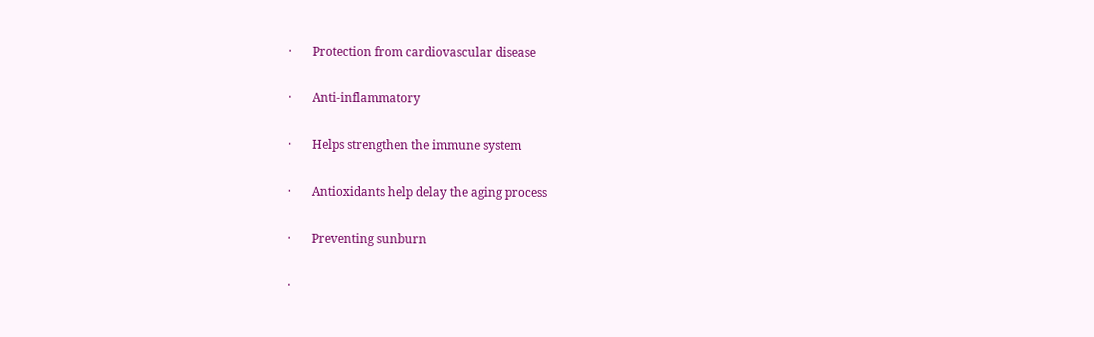·       Protection from cardiovascular disease

·       Anti-inflammatory

·       Helps strengthen the immune system

·       Antioxidants help delay the aging process

·       Preventing sunburn

·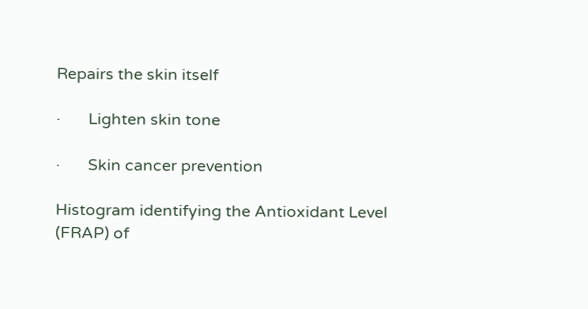Repairs the skin itself

·       Lighten skin tone

·       Skin cancer prevention

Histogram identifying the Antioxidant Level (FRAP) of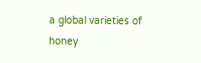a global varieties of honey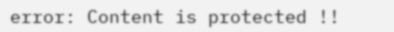error: Content is protected !!